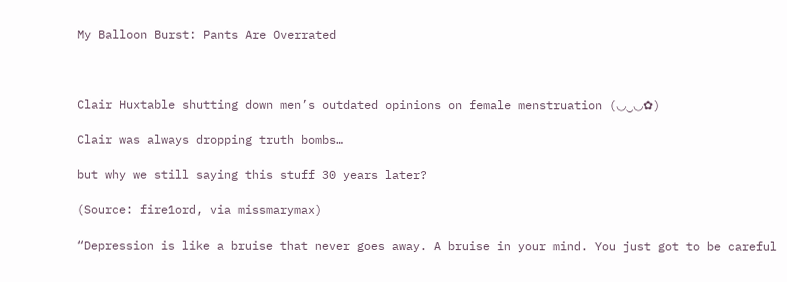My Balloon Burst: Pants Are Overrated



Clair Huxtable shutting down men’s outdated opinions on female menstruation (◡‿◡✿)

Clair was always dropping truth bombs…

but why we still saying this stuff 30 years later?

(Source: fire1ord, via missmarymax)

“Depression is like a bruise that never goes away. A bruise in your mind. You just got to be careful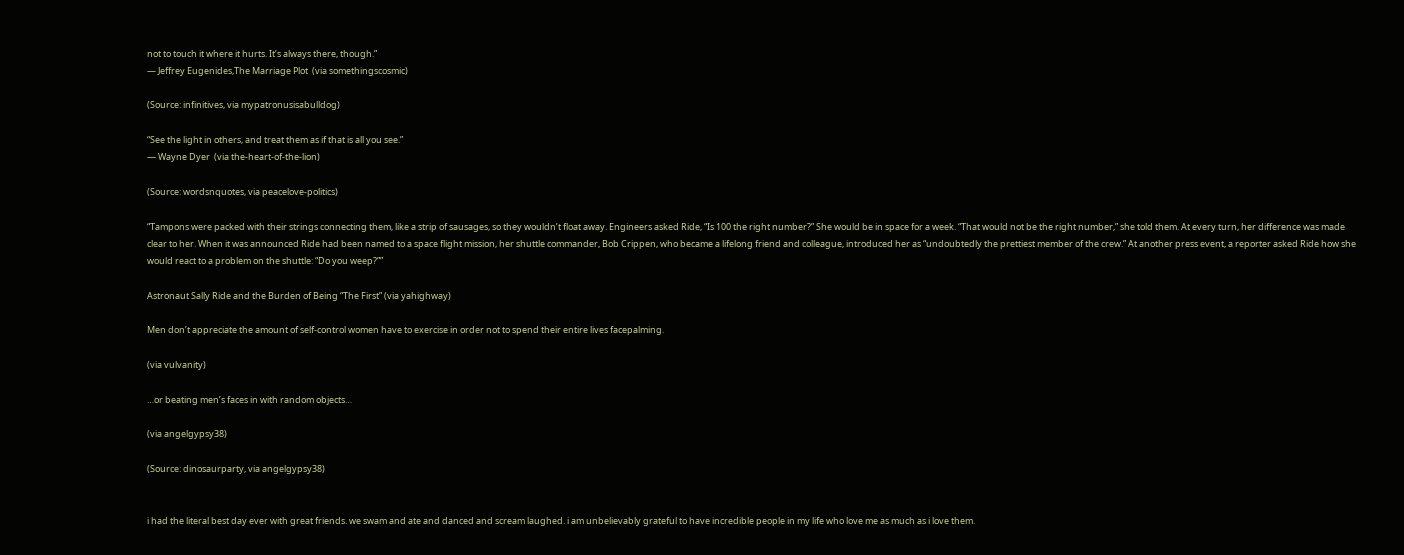not to touch it where it hurts. It’s always there, though.”
— Jeffrey Eugenides,The Marriage Plot  (via somethingscosmic)

(Source: infinitives, via mypatronusisabulldog)

“See the light in others, and treat them as if that is all you see.”
— Wayne Dyer  (via the-heart-of-the-lion)

(Source: wordsnquotes, via peacelove-politics)

“Tampons were packed with their strings connecting them, like a strip of sausages, so they wouldn’t float away. Engineers asked Ride, “Is 100 the right number?” She would be in space for a week. “That would not be the right number,” she told them. At every turn, her difference was made clear to her. When it was announced Ride had been named to a space flight mission, her shuttle commander, Bob Crippen, who became a lifelong friend and colleague, introduced her as “undoubtedly the prettiest member of the crew.” At another press event, a reporter asked Ride how she would react to a problem on the shuttle: “Do you weep?””

Astronaut Sally Ride and the Burden of Being “The First” (via yahighway)

Men don’t appreciate the amount of self-control women have to exercise in order not to spend their entire lives facepalming.

(via vulvanity)

…or beating men’s faces in with random objects…

(via angelgypsy38)

(Source: dinosaurparty, via angelgypsy38)


i had the literal best day ever with great friends. we swam and ate and danced and scream laughed. i am unbelievably grateful to have incredible people in my life who love me as much as i love them.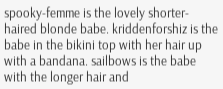spooky-femme is the lovely shorter-haired blonde babe. kriddenforshiz is the babe in the bikini top with her hair up with a bandana. sailbows is the babe with the longer hair and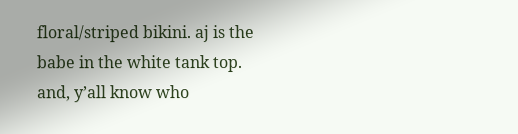floral/striped bikini. aj is the babe in the white tank top. and, y’all know who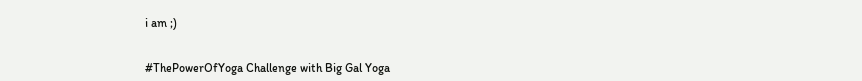i am ;)


#ThePowerOfYoga Challenge with Big Gal Yoga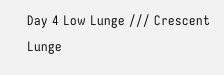Day 4 Low Lunge /// Crescent Lunge